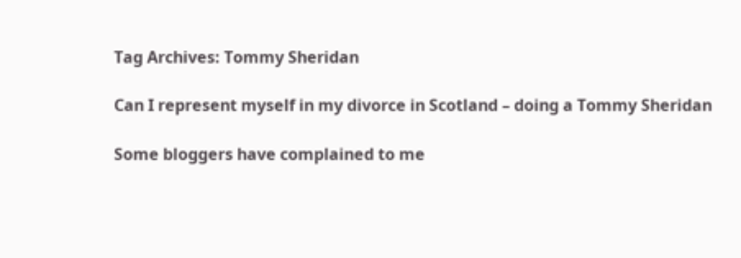Tag Archives: Tommy Sheridan

Can I represent myself in my divorce in Scotland – doing a Tommy Sheridan

Some bloggers have complained to me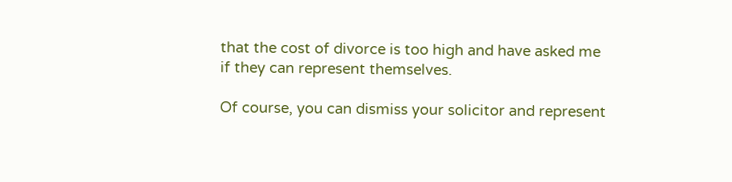that the cost of divorce is too high and have asked me if they can represent themselves.

Of course, you can dismiss your solicitor and represent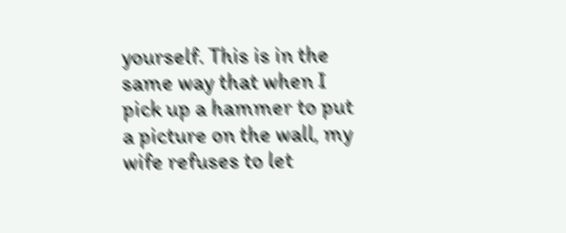yourself. This is in the same way that when I pick up a hammer to put a picture on the wall, my wife refuses to let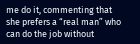me do it, commenting that she prefers a “real man” who can do the job without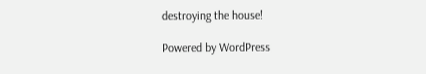destroying the house!

Powered by WordPress